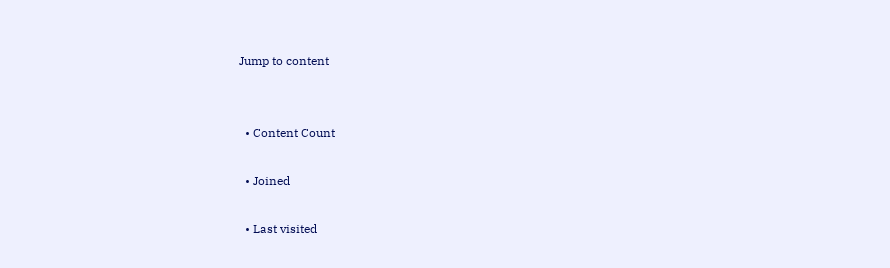Jump to content


  • Content Count

  • Joined

  • Last visited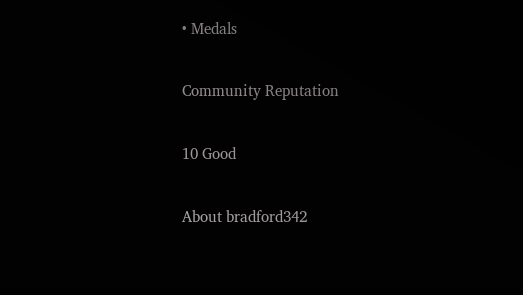• Medals

Community Reputation

10 Good

About bradford342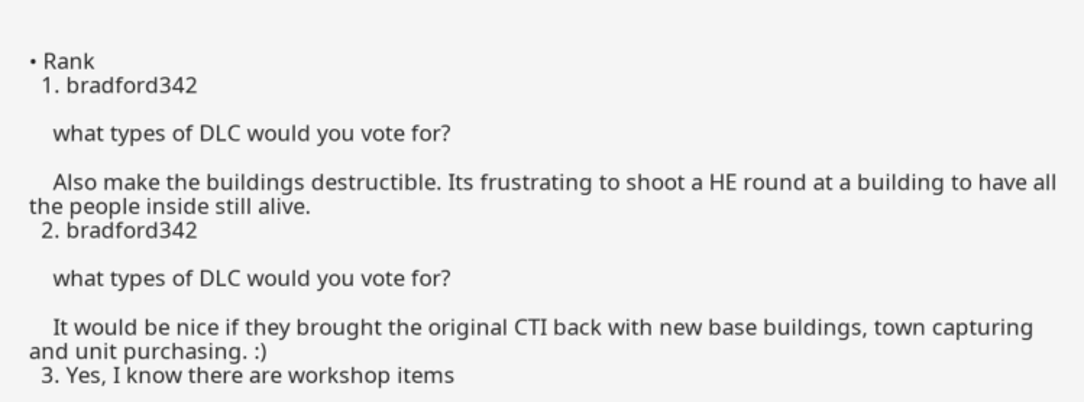• Rank
  1. bradford342

    what types of DLC would you vote for?

    Also make the buildings destructible. Its frustrating to shoot a HE round at a building to have all the people inside still alive.
  2. bradford342

    what types of DLC would you vote for?

    It would be nice if they brought the original CTI back with new base buildings, town capturing and unit purchasing. :)
  3. Yes, I know there are workshop items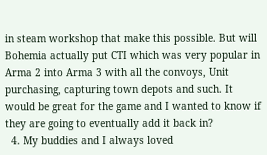in steam workshop that make this possible. But will Bohemia actually put CTI which was very popular in Arma 2 into Arma 3 with all the convoys, Unit purchasing, capturing town depots and such. It would be great for the game and I wanted to know if they are going to eventually add it back in?
  4. My buddies and I always loved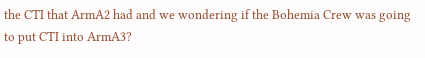the CTI that ArmA2 had and we wondering if the Bohemia Crew was going to put CTI into ArmA3?